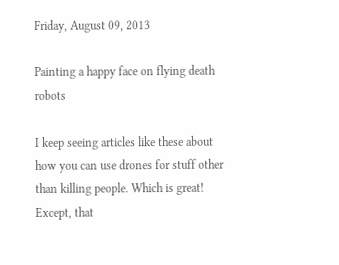Friday, August 09, 2013

Painting a happy face on flying death robots

I keep seeing articles like these about how you can use drones for stuff other than killing people. Which is great! Except, that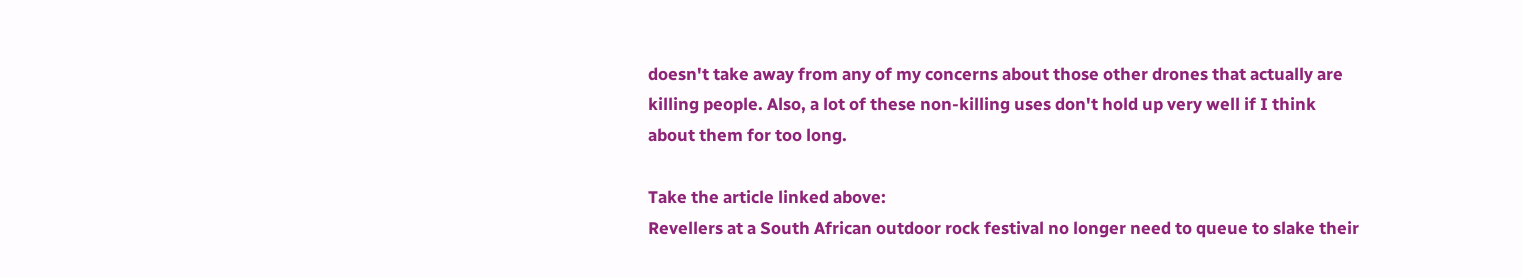doesn't take away from any of my concerns about those other drones that actually are killing people. Also, a lot of these non-killing uses don't hold up very well if I think about them for too long.

Take the article linked above:
Revellers at a South African outdoor rock festival no longer need to queue to slake their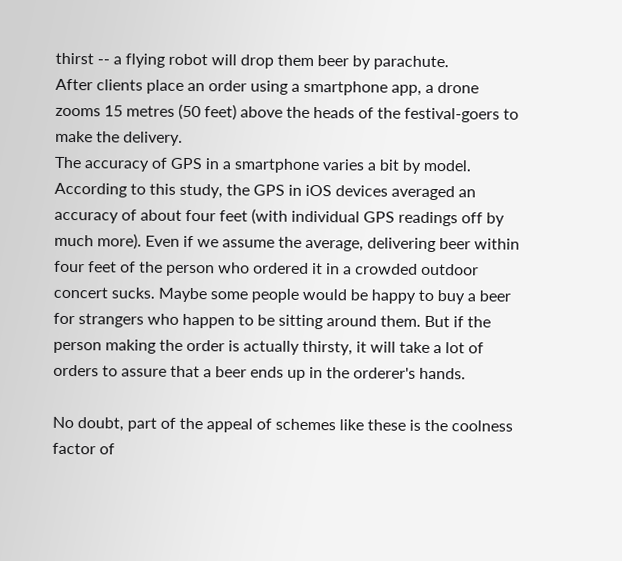thirst -- a flying robot will drop them beer by parachute.
After clients place an order using a smartphone app, a drone zooms 15 metres (50 feet) above the heads of the festival-goers to make the delivery.
The accuracy of GPS in a smartphone varies a bit by model. According to this study, the GPS in iOS devices averaged an accuracy of about four feet (with individual GPS readings off by much more). Even if we assume the average, delivering beer within four feet of the person who ordered it in a crowded outdoor concert sucks. Maybe some people would be happy to buy a beer for strangers who happen to be sitting around them. But if the person making the order is actually thirsty, it will take a lot of orders to assure that a beer ends up in the orderer's hands.

No doubt, part of the appeal of schemes like these is the coolness factor of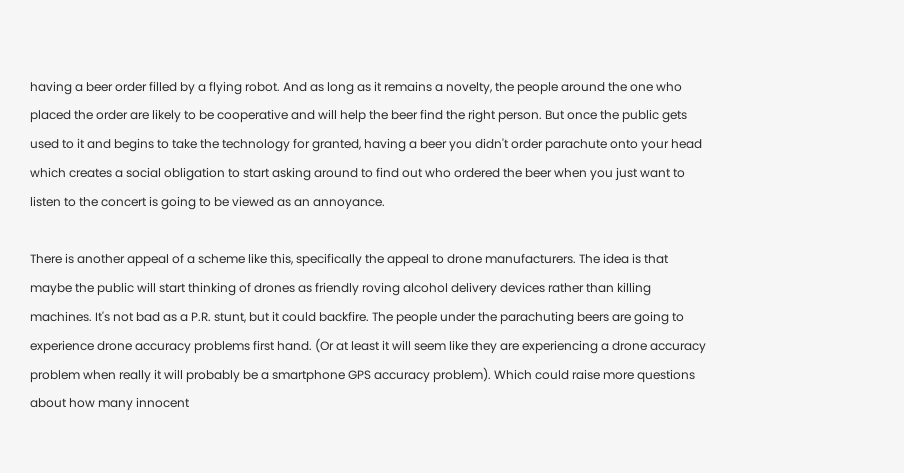having a beer order filled by a flying robot. And as long as it remains a novelty, the people around the one who placed the order are likely to be cooperative and will help the beer find the right person. But once the public gets used to it and begins to take the technology for granted, having a beer you didn't order parachute onto your head which creates a social obligation to start asking around to find out who ordered the beer when you just want to listen to the concert is going to be viewed as an annoyance.

There is another appeal of a scheme like this, specifically the appeal to drone manufacturers. The idea is that maybe the public will start thinking of drones as friendly roving alcohol delivery devices rather than killing machines. It's not bad as a P.R. stunt, but it could backfire. The people under the parachuting beers are going to experience drone accuracy problems first hand. (Or at least it will seem like they are experiencing a drone accuracy problem when really it will probably be a smartphone GPS accuracy problem). Which could raise more questions about how many innocent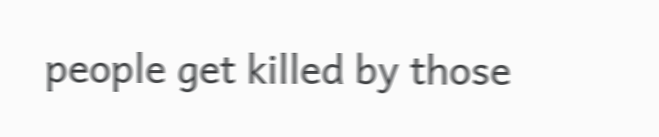people get killed by those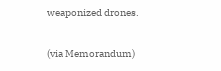weaponized drones.

(via Memorandum)